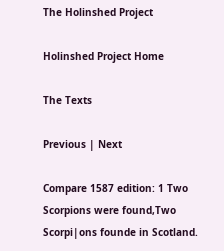The Holinshed Project

Holinshed Project Home

The Texts

Previous | Next

Compare 1587 edition: 1 Two Scorpions were found,Two Scorpi|ons founde in Scotland.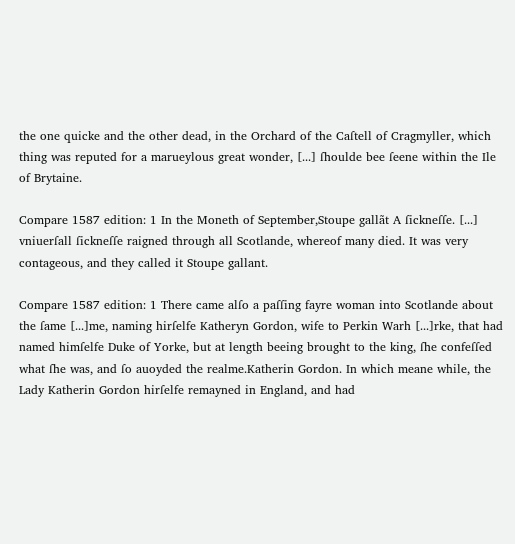the one quicke and the other dead, in the Orchard of the Caſtell of Cragmyller, which thing was reputed for a marueylous great wonder, [...] ſhoulde bee ſeene within the Ile of Brytaine.

Compare 1587 edition: 1 In the Moneth of September,Stoupe gallãt A ſickneſſe. [...] vniuerſall ſickneſſe raigned through all Scotlande, whereof many died. It was very contageous, and they called it Stoupe gallant.

Compare 1587 edition: 1 There came alſo a paſſing fayre woman into Scotlande about the ſame [...]me, naming hirſelfe Katheryn Gordon, wife to Perkin Warh [...]rke, that had named himſelfe Duke of Yorke, but at length beeing brought to the king, ſhe confeſſed what ſhe was, and ſo auoyded the realme.Katherin Gordon. In which meane while, the Lady Katherin Gordon hirſelfe remayned in England, and had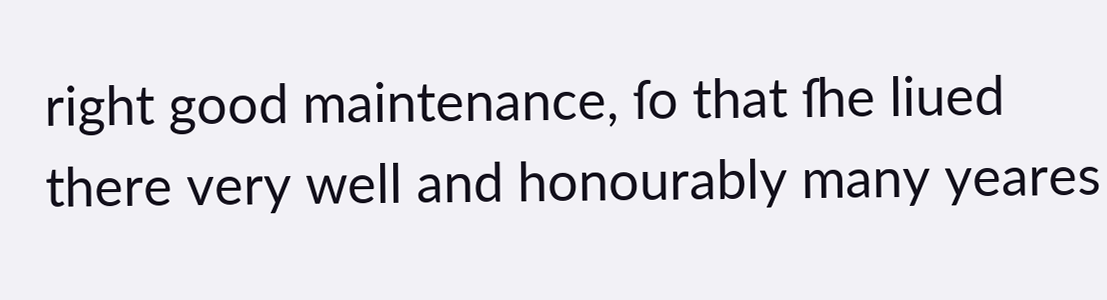right good maintenance, ſo that ſhe liued there very well and honourably many yeares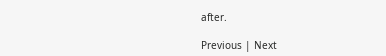after.

Previous | Next